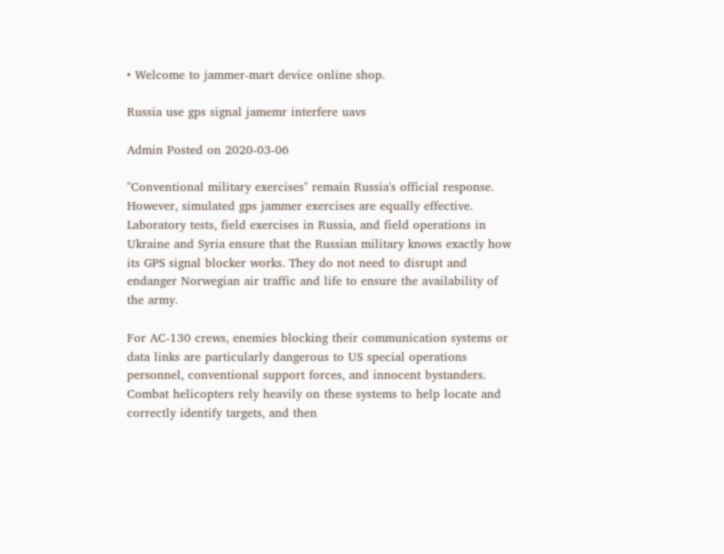• Welcome to jammer-mart device online shop.

Russia use gps signal jamemr interfere uavs

Admin Posted on 2020-03-06

"Conventional military exercises" remain Russia's official response. However, simulated gps jammer exercises are equally effective. Laboratory tests, field exercises in Russia, and field operations in Ukraine and Syria ensure that the Russian military knows exactly how its GPS signal blocker works. They do not need to disrupt and endanger Norwegian air traffic and life to ensure the availability of the army.

For AC-130 crews, enemies blocking their communication systems or data links are particularly dangerous to US special operations personnel, conventional support forces, and innocent bystanders. Combat helicopters rely heavily on these systems to help locate and correctly identify targets, and then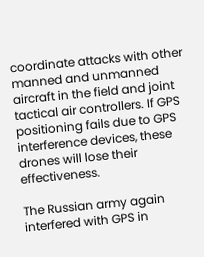coordinate attacks with other manned and unmanned aircraft in the field and joint tactical air controllers. If GPS positioning fails due to GPS interference devices, these drones will lose their effectiveness.

The Russian army again interfered with GPS in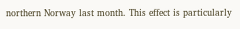northern Norway last month. This effect is particularly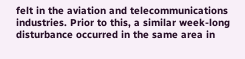felt in the aviation and telecommunications industries. Prior to this, a similar week-long disturbance occurred in the same area in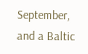September, and a Baltic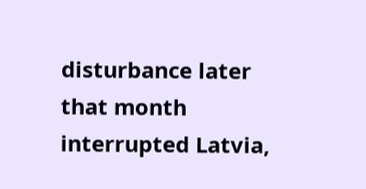disturbance later that month interrupted Latvia,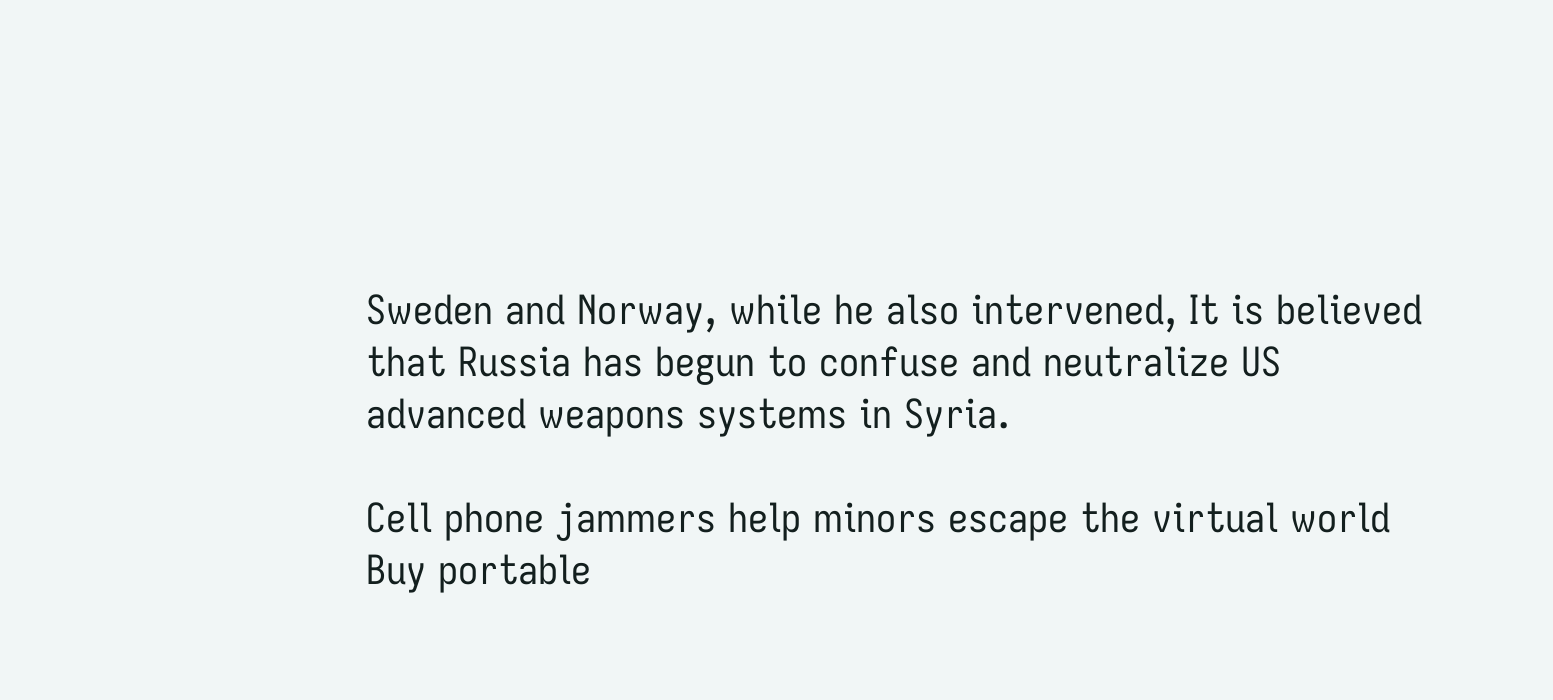Sweden and Norway, while he also intervened, It is believed that Russia has begun to confuse and neutralize US advanced weapons systems in Syria.

Cell phone jammers help minors escape the virtual world
Buy portable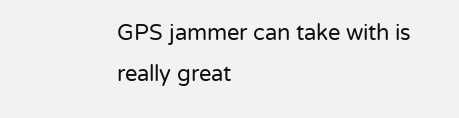GPS jammer can take with is really great